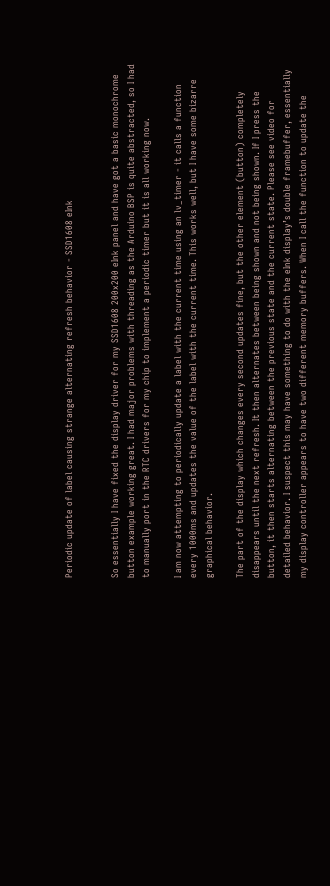Periodic update of label causing strange alternating refresh behavior - SSD1608 eInk


So essentially I have fixed the display driver for my SSD1608 200x200 eInk panel and have got a basic monochrome button example working great. I had major problems with threading as the Arduino BSP is quite abstracted, so I had to manually port in the RTC drivers for my chip to implement a periodic timer but it is all working now.

I am now attempting to periodically update a label with the current time using an lv_timer - it calls a function every 1000ms and updates the value of the label with the current time. This works well, but I have some bizarre graphical behavior.

The part of the display which changes every second updates fine, but the other element (button) completely disappears until the next refresh. It then alternates between being shown and not being shown. If I press the button, it then starts alternating between the previous state and the current state. Please see video for detailed behavior. I suspect this may have something to do with the eInk display’s double framebuffer, essentially my display controller appears to have two different memory buffers. When I call the function to update the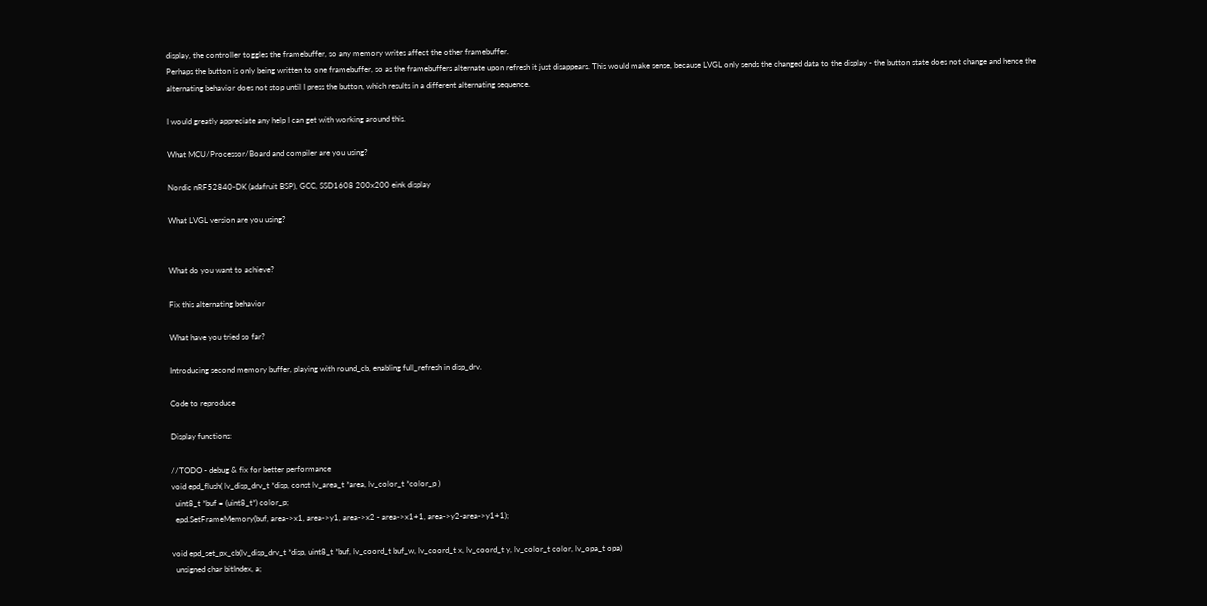display, the controller toggles the framebuffer, so any memory writes affect the other framebuffer.
Perhaps the button is only being written to one framebuffer, so as the framebuffers alternate upon refresh it just disappears. This would make sense, because LVGL only sends the changed data to the display - the button state does not change and hence the alternating behavior does not stop until I press the button, which results in a different alternating sequence.

I would greatly appreciate any help I can get with working around this.

What MCU/Processor/Board and compiler are you using?

Nordic nRF52840-DK (adafruit BSP), GCC, SSD1608 200x200 eink display

What LVGL version are you using?


What do you want to achieve?

Fix this alternating behavior

What have you tried so far?

Introducing second memory buffer, playing with round_cb, enabling full_refresh in disp_drv.

Code to reproduce

Display functions:

//TODO - debug & fix for better performance
void epd_flush( lv_disp_drv_t *disp, const lv_area_t *area, lv_color_t *color_p )
  uint8_t *buf = (uint8_t*) color_p;
  epd.SetFrameMemory(buf, area->x1, area->y1, area->x2 - area->x1+1, area->y2-area->y1+1);

void epd_set_px_cb(lv_disp_drv_t *disp, uint8_t *buf, lv_coord_t buf_w, lv_coord_t x, lv_coord_t y, lv_color_t color, lv_opa_t opa)
  unsigned char bitIndex, a;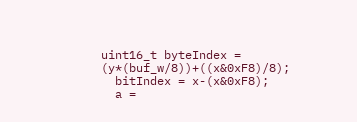uint16_t byteIndex = (y*(buf_w/8))+((x&0xF8)/8);
  bitIndex = x-(x&0xF8);
  a =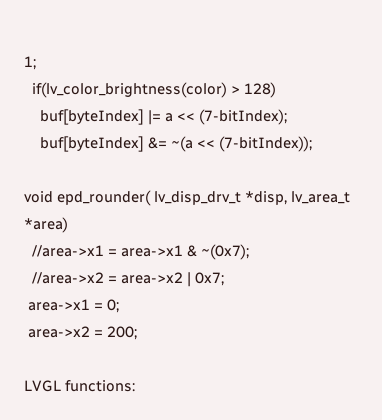1;
  if(lv_color_brightness(color) > 128)
    buf[byteIndex] |= a << (7-bitIndex);
    buf[byteIndex] &= ~(a << (7-bitIndex));

void epd_rounder( lv_disp_drv_t *disp, lv_area_t *area)
  //area->x1 = area->x1 & ~(0x7);
  //area->x2 = area->x2 | 0x7;
 area->x1 = 0;
 area->x2 = 200;

LVGL functions: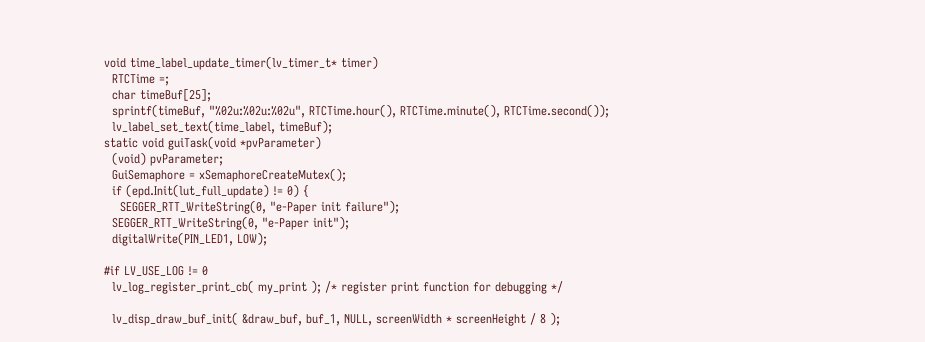void time_label_update_timer(lv_timer_t* timer)
  RTCTime =;
  char timeBuf[25];
  sprintf(timeBuf, "%02u:%02u:%02u", RTCTime.hour(), RTCTime.minute(), RTCTime.second());
  lv_label_set_text(time_label, timeBuf);
static void guiTask(void *pvParameter)
  (void) pvParameter;
  GuiSemaphore = xSemaphoreCreateMutex();
  if (epd.Init(lut_full_update) != 0) {
    SEGGER_RTT_WriteString(0, "e-Paper init failure");
  SEGGER_RTT_WriteString(0, "e-Paper init");
  digitalWrite(PIN_LED1, LOW);

#if LV_USE_LOG != 0
  lv_log_register_print_cb( my_print ); /* register print function for debugging */

  lv_disp_draw_buf_init( &draw_buf, buf_1, NULL, screenWidth * screenHeight / 8 );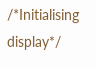/*Initialising display*/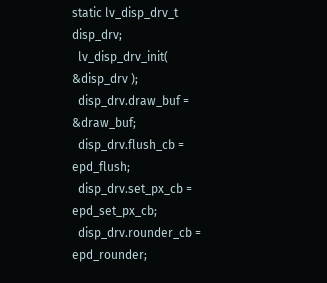static lv_disp_drv_t disp_drv;
  lv_disp_drv_init( &disp_drv );
  disp_drv.draw_buf = &draw_buf;
  disp_drv.flush_cb = epd_flush;
  disp_drv.set_px_cb = epd_set_px_cb;
  disp_drv.rounder_cb = epd_rounder;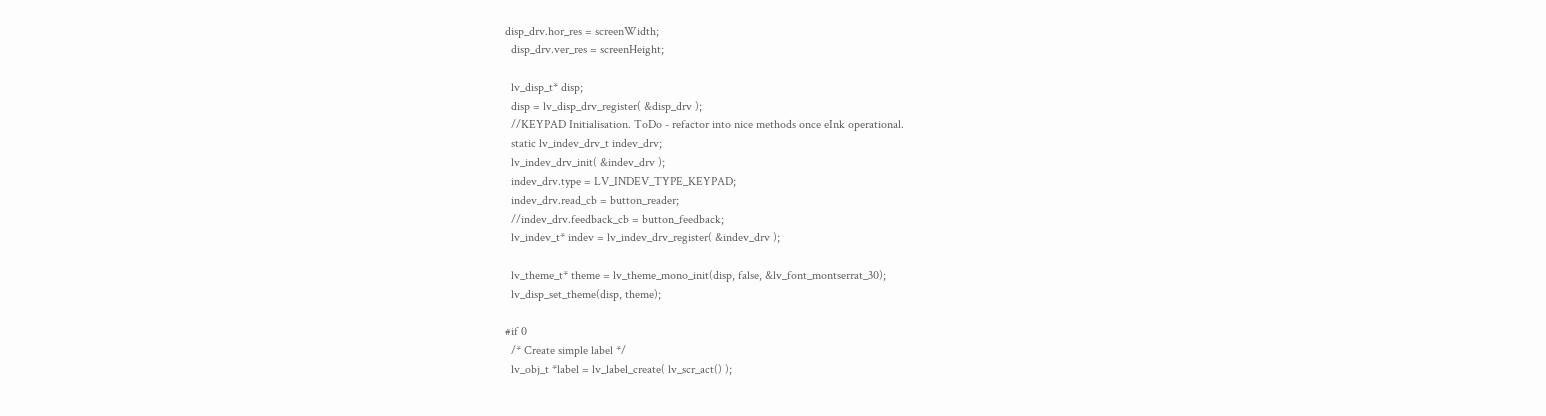disp_drv.hor_res = screenWidth;
  disp_drv.ver_res = screenHeight;

  lv_disp_t* disp;
  disp = lv_disp_drv_register( &disp_drv );
  //KEYPAD Initialisation. ToDo - refactor into nice methods once eInk operational.
  static lv_indev_drv_t indev_drv;
  lv_indev_drv_init( &indev_drv );
  indev_drv.type = LV_INDEV_TYPE_KEYPAD;
  indev_drv.read_cb = button_reader;
  //indev_drv.feedback_cb = button_feedback;
  lv_indev_t* indev = lv_indev_drv_register( &indev_drv );

  lv_theme_t* theme = lv_theme_mono_init(disp, false, &lv_font_montserrat_30);
  lv_disp_set_theme(disp, theme);

#if 0
  /* Create simple label */
  lv_obj_t *label = lv_label_create( lv_scr_act() );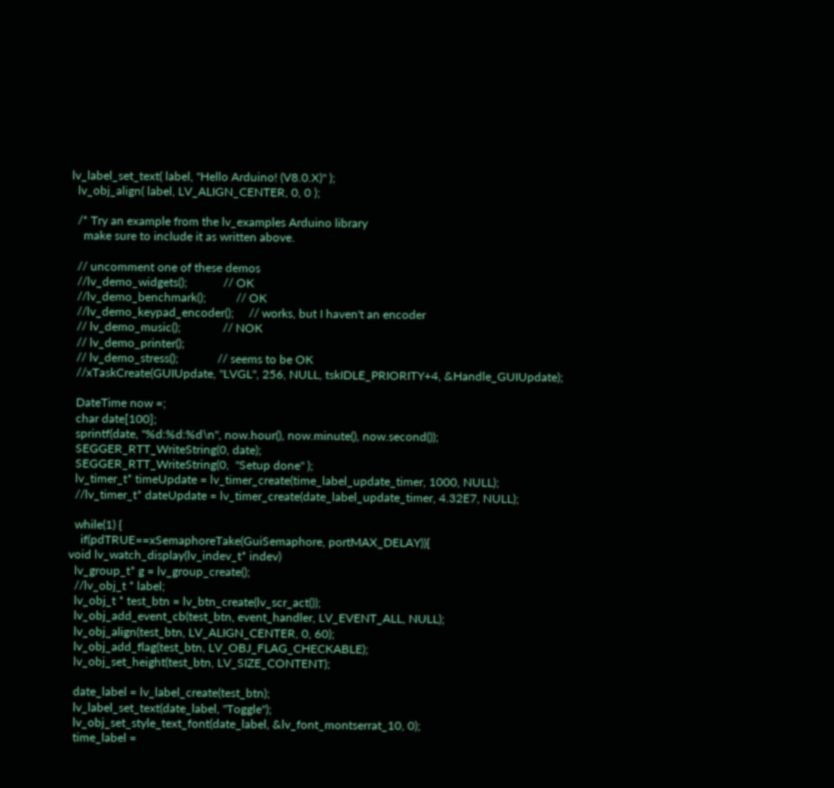lv_label_set_text( label, "Hello Arduino! (V8.0.X)" );
  lv_obj_align( label, LV_ALIGN_CENTER, 0, 0 );

  /* Try an example from the lv_examples Arduino library
    make sure to include it as written above.

  // uncomment one of these demos
  //lv_demo_widgets();            // OK
  //lv_demo_benchmark();          // OK
  //lv_demo_keypad_encoder();     // works, but I haven't an encoder
  // lv_demo_music();              // NOK
  // lv_demo_printer();
  // lv_demo_stress();             // seems to be OK
  //xTaskCreate(GUIUpdate, "LVGL", 256, NULL, tskIDLE_PRIORITY+4, &Handle_GUIUpdate);

  DateTime now =;
  char date[100];
  sprintf(date, "%d:%d:%d\n", now.hour(), now.minute(), now.second());
  SEGGER_RTT_WriteString(0, date);
  SEGGER_RTT_WriteString(0,  "Setup done" );
  lv_timer_t* timeUpdate = lv_timer_create(time_label_update_timer, 1000, NULL);
  //lv_timer_t* dateUpdate = lv_timer_create(date_label_update_timer, 4.32E7, NULL);

  while(1) {
    if(pdTRUE==xSemaphoreTake(GuiSemaphore, portMAX_DELAY)){
void lv_watch_display(lv_indev_t* indev)
  lv_group_t* g = lv_group_create();
  //lv_obj_t * label;
  lv_obj_t * test_btn = lv_btn_create(lv_scr_act());
  lv_obj_add_event_cb(test_btn, event_handler, LV_EVENT_ALL, NULL);
  lv_obj_align(test_btn, LV_ALIGN_CENTER, 0, 60);
  lv_obj_add_flag(test_btn, LV_OBJ_FLAG_CHECKABLE);
  lv_obj_set_height(test_btn, LV_SIZE_CONTENT);

  date_label = lv_label_create(test_btn);
  lv_label_set_text(date_label, "Toggle");
  lv_obj_set_style_text_font(date_label, &lv_font_montserrat_10, 0);
  time_label =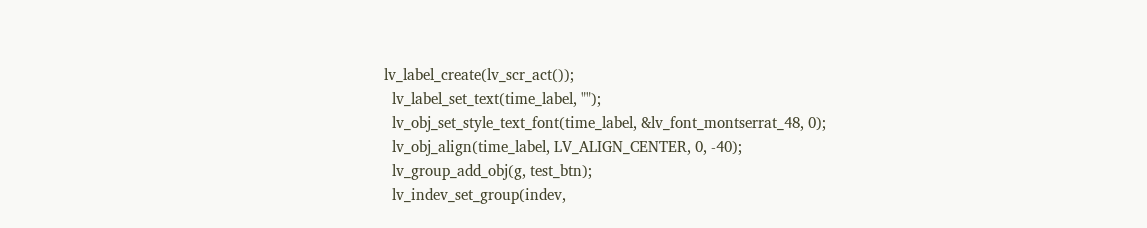lv_label_create(lv_scr_act());
  lv_label_set_text(time_label, "");
  lv_obj_set_style_text_font(time_label, &lv_font_montserrat_48, 0);
  lv_obj_align(time_label, LV_ALIGN_CENTER, 0, -40);
  lv_group_add_obj(g, test_btn);
  lv_indev_set_group(indev,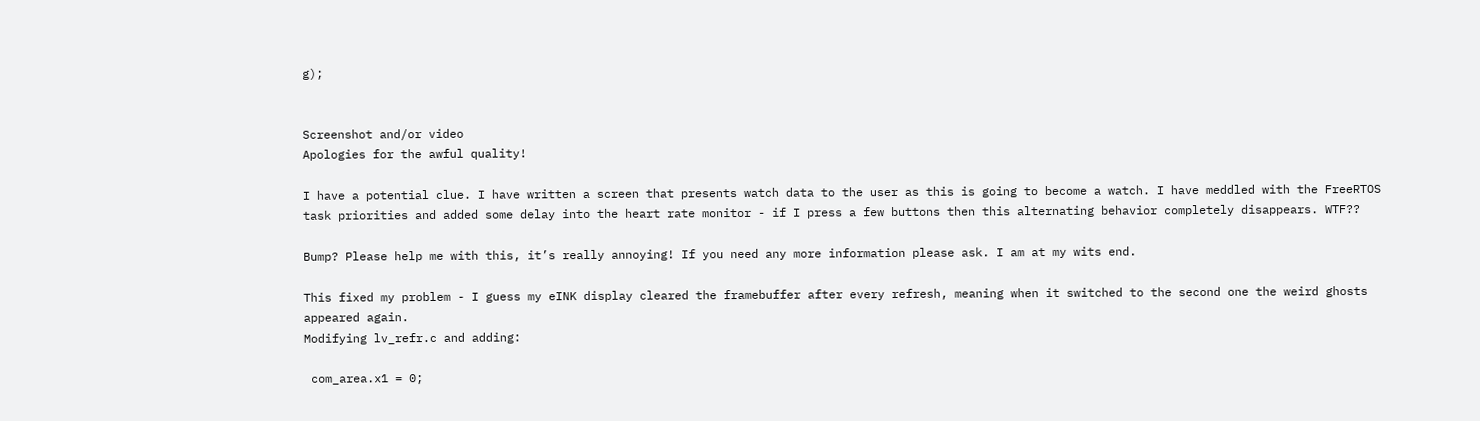g);


Screenshot and/or video
Apologies for the awful quality!

I have a potential clue. I have written a screen that presents watch data to the user as this is going to become a watch. I have meddled with the FreeRTOS task priorities and added some delay into the heart rate monitor - if I press a few buttons then this alternating behavior completely disappears. WTF??

Bump? Please help me with this, it’s really annoying! If you need any more information please ask. I am at my wits end.

This fixed my problem - I guess my eINK display cleared the framebuffer after every refresh, meaning when it switched to the second one the weird ghosts appeared again.
Modifying lv_refr.c and adding:

 com_area.x1 = 0;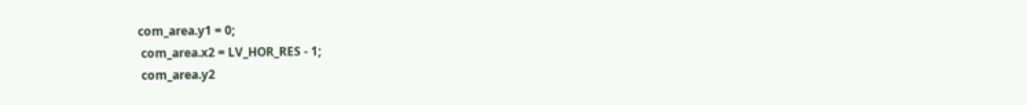com_area.y1 = 0;
 com_area.x2 = LV_HOR_RES - 1;
 com_area.y2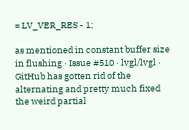= LV_VER_RES - 1;

as mentioned in constant buffer size in flushing · Issue #510 · lvgl/lvgl · GitHub has gotten rid of the alternating and pretty much fixed the weird partial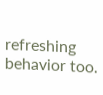refreshing behavior too.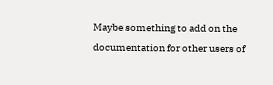Maybe something to add on the documentation for other users of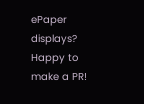ePaper displays? Happy to make a PR!